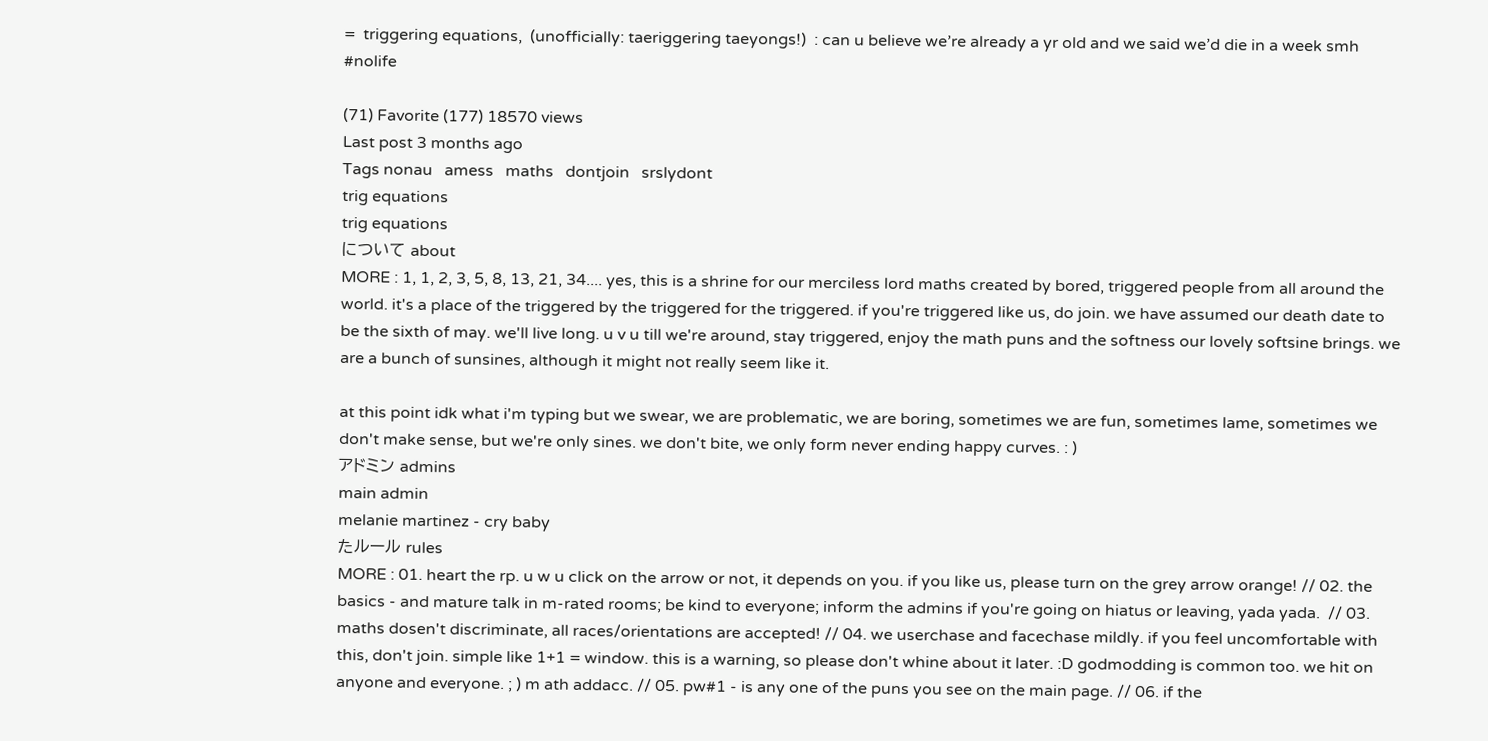=  triggering equations,  (unofficially: taeriggering taeyongs!)  : can u believe we’re already a yr old and we said we’d die in a week smh #nolife

(71) Favorite (177) 18570 views
Last post 3 months ago
Tags nonau   amess   maths   dontjoin   srslydont
trig equations
trig equations
について about
MORE : 1, 1, 2, 3, 5, 8, 13, 21, 34.... yes, this is a shrine for our merciless lord maths created by bored, triggered people from all around the world. it's a place of the triggered by the triggered for the triggered. if you're triggered like us, do join. we have assumed our death date to be the sixth of may. we'll live long. u v u till we're around, stay triggered, enjoy the math puns and the softness our lovely softsine brings. we are a bunch of sunsines, although it might not really seem like it.

at this point idk what i'm typing but we swear, we are problematic, we are boring, sometimes we are fun, sometimes lame, sometimes we don't make sense, but we're only sines. we don't bite, we only form never ending happy curves. : )
アドミン admins
main admin
melanie martinez - cry baby
たルール rules
MORE : 01. heart the rp. u w u click on the arrow or not, it depends on you. if you like us, please turn on the grey arrow orange! // 02. the basics - and mature talk in m-rated rooms; be kind to everyone; inform the admins if you're going on hiatus or leaving, yada yada.  // 03. maths dosen't discriminate, all races/orientations are accepted! // 04. we userchase and facechase mildly. if you feel uncomfortable with this, don't join. simple like 1+1 = window. this is a warning, so please don't whine about it later. :D godmodding is common too. we hit on anyone and everyone. ; ) m ath addacc. // 05. pw#1 - is any one of the puns you see on the main page. // 06. if the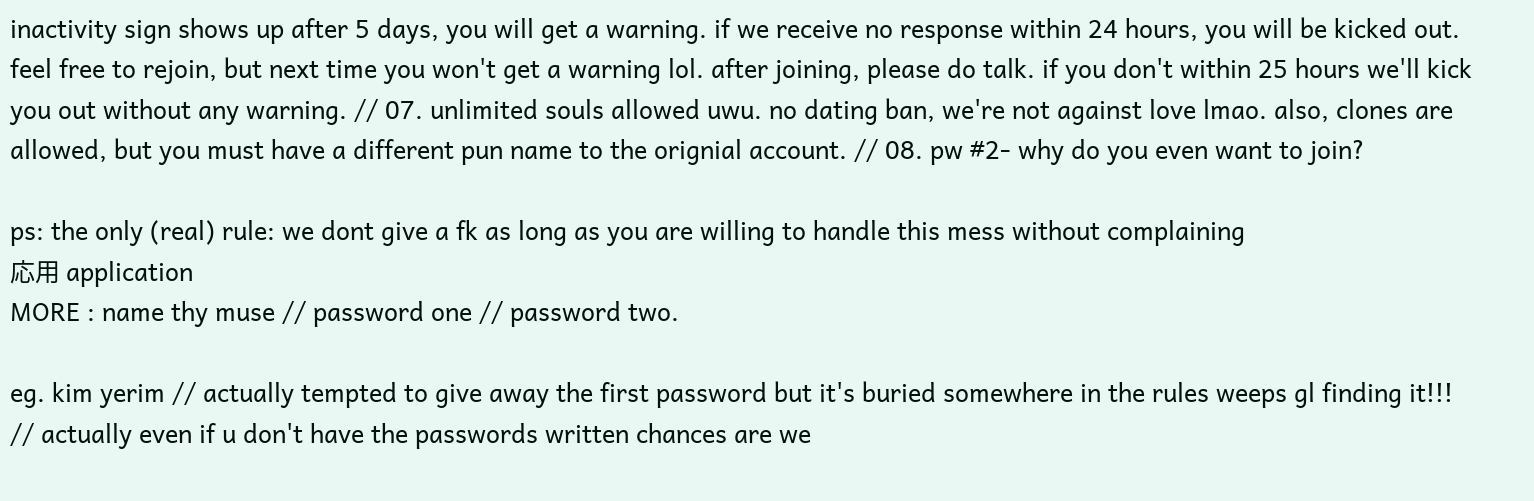inactivity sign shows up after 5 days, you will get a warning. if we receive no response within 24 hours, you will be kicked out. feel free to rejoin, but next time you won't get a warning lol. after joining, please do talk. if you don't within 25 hours we'll kick you out without any warning. // 07. unlimited souls allowed uwu. no dating ban, we're not against love lmao. also, clones are allowed, but you must have a different pun name to the orignial account. // 08. pw #2- why do you even want to join?

ps: the only (real) rule: we dont give a fk as long as you are willing to handle this mess without complaining
応用 application
MORE : name thy muse // password one // password two.

eg. kim yerim // actually tempted to give away the first password but it's buried somewhere in the rules weeps gl finding it!!! // actually even if u don't have the passwords written chances are we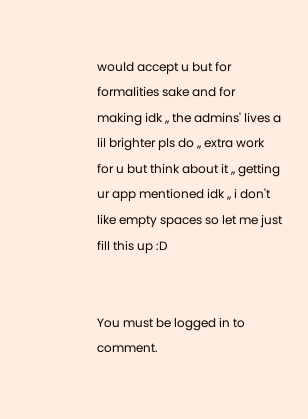would accept u but for formalities sake and for making idk ,, the admins' lives a lil brighter pls do ,, extra work for u but think about it ,, getting ur app mentioned idk ,, i don't like empty spaces so let me just fill this up :D


You must be logged in to comment.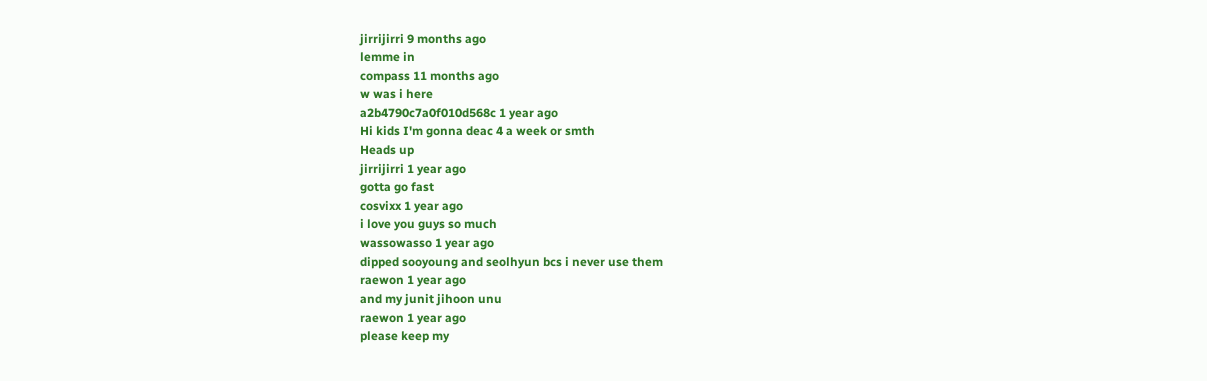jirrijirri 9 months ago
lemme in
compass 11 months ago
w was i here
a2b4790c7a0f010d568c 1 year ago
Hi kids I'm gonna deac 4 a week or smth
Heads up
jirrijirri 1 year ago
gotta go fast
cosvixx 1 year ago
i love you guys so much
wassowasso 1 year ago
dipped sooyoung and seolhyun bcs i never use them
raewon 1 year ago
and my junit jihoon unu
raewon 1 year ago
please keep my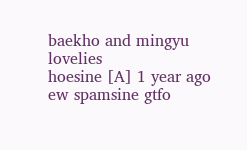baekho and mingyu lovelies
hoesine [A] 1 year ago
ew spamsine gtfo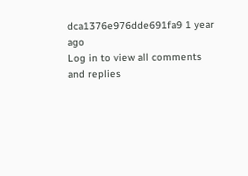dca1376e976dde691fa9 1 year ago
Log in to view all comments and replies